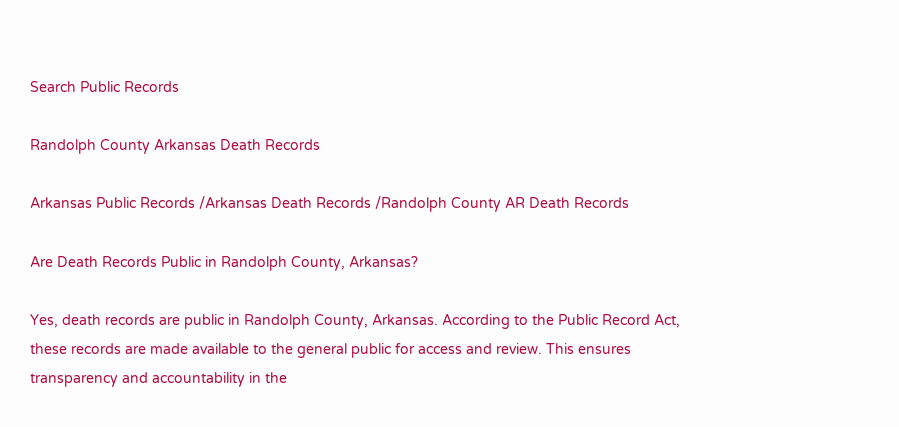Search Public Records

Randolph County Arkansas Death Records

Arkansas Public Records /Arkansas Death Records /Randolph County AR Death Records

Are Death Records Public in Randolph County, Arkansas?

Yes, death records are public in Randolph County, Arkansas. According to the Public Record Act, these records are made available to the general public for access and review. This ensures transparency and accountability in the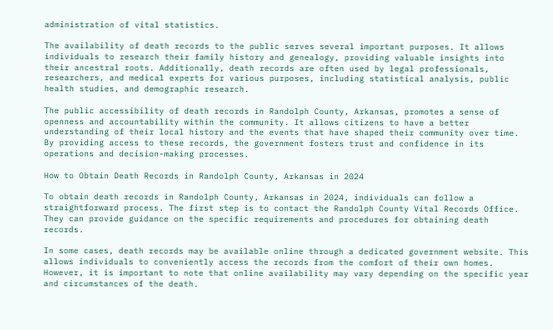administration of vital statistics.

The availability of death records to the public serves several important purposes. It allows individuals to research their family history and genealogy, providing valuable insights into their ancestral roots. Additionally, death records are often used by legal professionals, researchers, and medical experts for various purposes, including statistical analysis, public health studies, and demographic research.

The public accessibility of death records in Randolph County, Arkansas, promotes a sense of openness and accountability within the community. It allows citizens to have a better understanding of their local history and the events that have shaped their community over time. By providing access to these records, the government fosters trust and confidence in its operations and decision-making processes.

How to Obtain Death Records in Randolph County, Arkansas in 2024

To obtain death records in Randolph County, Arkansas in 2024, individuals can follow a straightforward process. The first step is to contact the Randolph County Vital Records Office. They can provide guidance on the specific requirements and procedures for obtaining death records.

In some cases, death records may be available online through a dedicated government website. This allows individuals to conveniently access the records from the comfort of their own homes. However, it is important to note that online availability may vary depending on the specific year and circumstances of the death.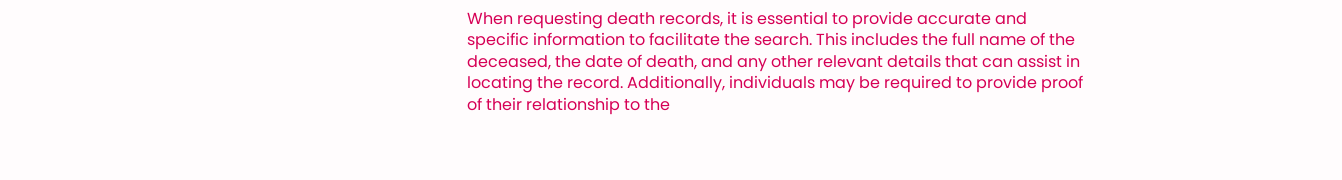When requesting death records, it is essential to provide accurate and specific information to facilitate the search. This includes the full name of the deceased, the date of death, and any other relevant details that can assist in locating the record. Additionally, individuals may be required to provide proof of their relationship to the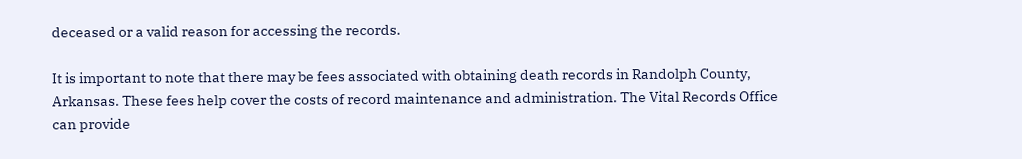deceased or a valid reason for accessing the records.

It is important to note that there may be fees associated with obtaining death records in Randolph County, Arkansas. These fees help cover the costs of record maintenance and administration. The Vital Records Office can provide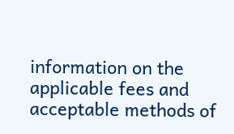information on the applicable fees and acceptable methods of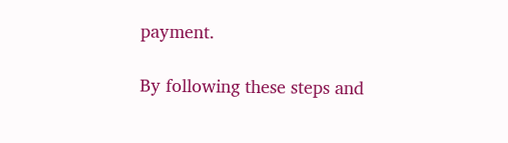payment.

By following these steps and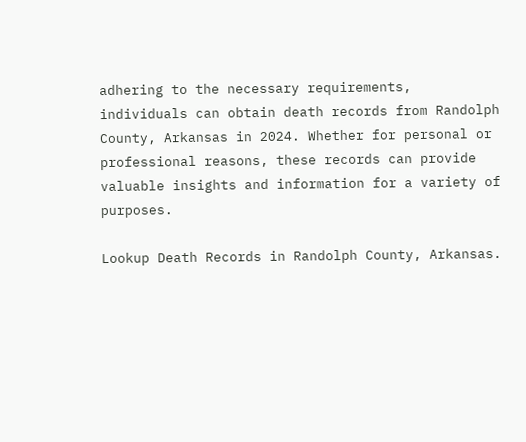adhering to the necessary requirements, individuals can obtain death records from Randolph County, Arkansas in 2024. Whether for personal or professional reasons, these records can provide valuable insights and information for a variety of purposes.

Lookup Death Records in Randolph County, Arkansas.